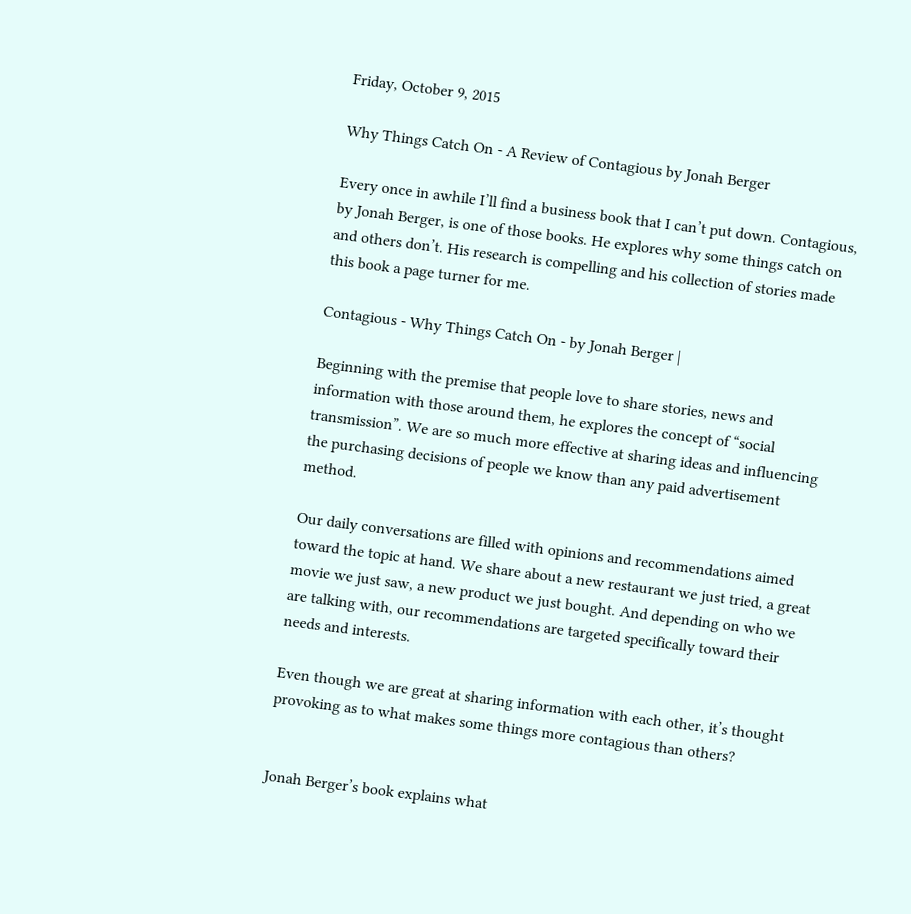Friday, October 9, 2015

Why Things Catch On - A Review of Contagious by Jonah Berger

Every once in awhile I’ll find a business book that I can’t put down. Contagious, by Jonah Berger, is one of those books. He explores why some things catch on and others don’t. His research is compelling and his collection of stories made this book a page turner for me.

Contagious - Why Things Catch On - by Jonah Berger |

Beginning with the premise that people love to share stories, news and information with those around them, he explores the concept of “social transmission”. We are so much more effective at sharing ideas and influencing the purchasing decisions of people we know than any paid advertisement method.

Our daily conversations are filled with opinions and recommendations aimed toward the topic at hand. We share about a new restaurant we just tried, a great movie we just saw, a new product we just bought. And depending on who we are talking with, our recommendations are targeted specifically toward their needs and interests.

Even though we are great at sharing information with each other, it’s thought provoking as to what makes some things more contagious than others?


Jonah Berger’s book explains what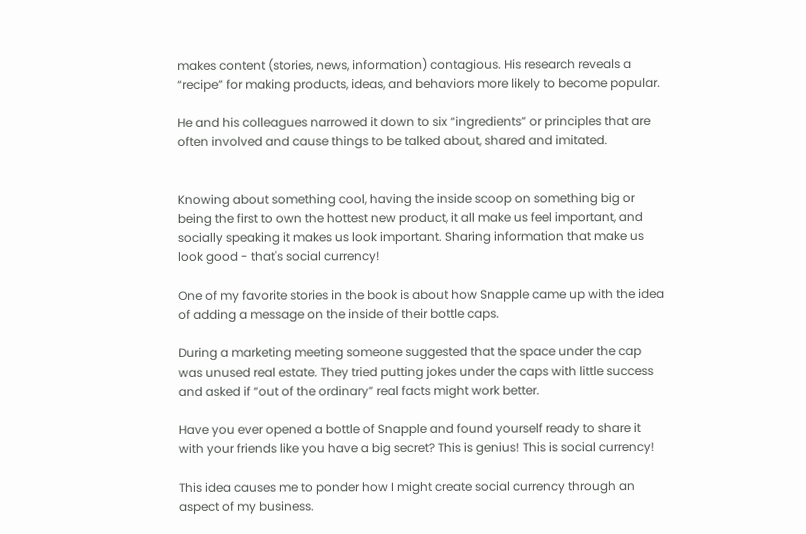makes content (stories, news, information) contagious. His research reveals a “recipe” for making products, ideas, and behaviors more likely to become popular.

He and his colleagues narrowed it down to six “ingredients” or principles that are often involved and cause things to be talked about, shared and imitated.


Knowing about something cool, having the inside scoop on something big or being the first to own the hottest new product, it all make us feel important, and socially speaking it makes us look important. Sharing information that make us look good - that's social currency!

One of my favorite stories in the book is about how Snapple came up with the idea of adding a message on the inside of their bottle caps.

During a marketing meeting someone suggested that the space under the cap was unused real estate. They tried putting jokes under the caps with little success and asked if “out of the ordinary” real facts might work better.

Have you ever opened a bottle of Snapple and found yourself ready to share it with your friends like you have a big secret? This is genius! This is social currency!

This idea causes me to ponder how I might create social currency through an aspect of my business.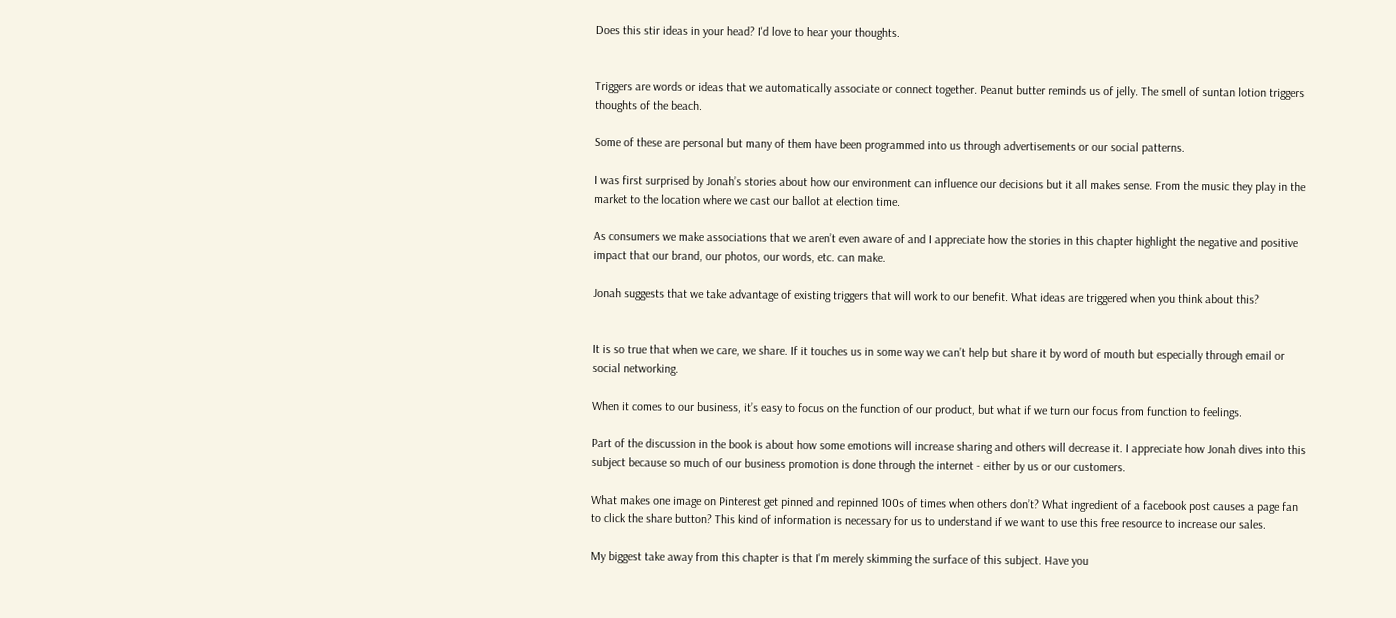Does this stir ideas in your head? I'd love to hear your thoughts.


Triggers are words or ideas that we automatically associate or connect together. Peanut butter reminds us of jelly. The smell of suntan lotion triggers thoughts of the beach.

Some of these are personal but many of them have been programmed into us through advertisements or our social patterns.

I was first surprised by Jonah’s stories about how our environment can influence our decisions but it all makes sense. From the music they play in the market to the location where we cast our ballot at election time.

As consumers we make associations that we aren’t even aware of and I appreciate how the stories in this chapter highlight the negative and positive impact that our brand, our photos, our words, etc. can make.

Jonah suggests that we take advantage of existing triggers that will work to our benefit. What ideas are triggered when you think about this?


It is so true that when we care, we share. If it touches us in some way we can’t help but share it by word of mouth but especially through email or social networking.

When it comes to our business, it’s easy to focus on the function of our product, but what if we turn our focus from function to feelings.

Part of the discussion in the book is about how some emotions will increase sharing and others will decrease it. I appreciate how Jonah dives into this subject because so much of our business promotion is done through the internet - either by us or our customers.

What makes one image on Pinterest get pinned and repinned 100s of times when others don’t? What ingredient of a facebook post causes a page fan to click the share button? This kind of information is necessary for us to understand if we want to use this free resource to increase our sales.

My biggest take away from this chapter is that I'm merely skimming the surface of this subject. Have you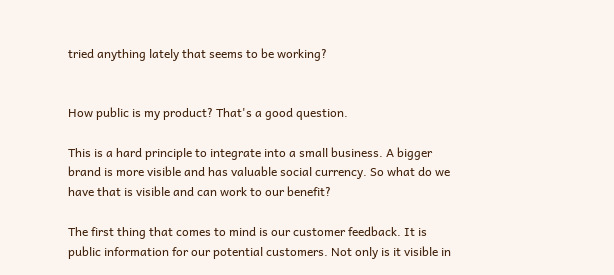tried anything lately that seems to be working?


How public is my product? That's a good question.

This is a hard principle to integrate into a small business. A bigger brand is more visible and has valuable social currency. So what do we have that is visible and can work to our benefit?

The first thing that comes to mind is our customer feedback. It is public information for our potential customers. Not only is it visible in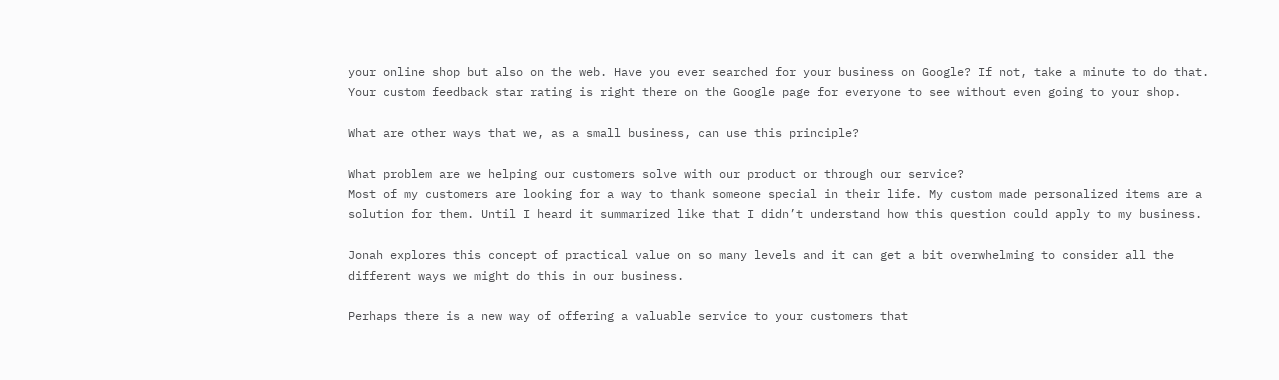your online shop but also on the web. Have you ever searched for your business on Google? If not, take a minute to do that. Your custom feedback star rating is right there on the Google page for everyone to see without even going to your shop.

What are other ways that we, as a small business, can use this principle?

What problem are we helping our customers solve with our product or through our service?
Most of my customers are looking for a way to thank someone special in their life. My custom made personalized items are a solution for them. Until I heard it summarized like that I didn’t understand how this question could apply to my business.

Jonah explores this concept of practical value on so many levels and it can get a bit overwhelming to consider all the different ways we might do this in our business.

Perhaps there is a new way of offering a valuable service to your customers that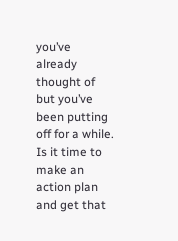you’ve already thought of but you’ve been putting off for a while. Is it time to make an action plan and get that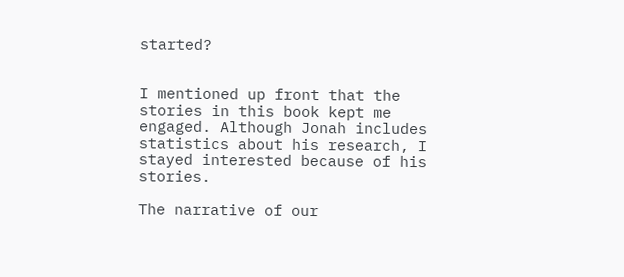started?


I mentioned up front that the stories in this book kept me engaged. Although Jonah includes statistics about his research, I stayed interested because of his stories.

The narrative of our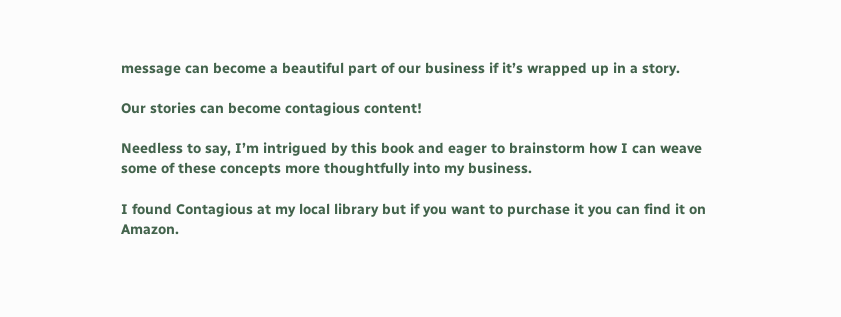message can become a beautiful part of our business if it’s wrapped up in a story.

Our stories can become contagious content!

Needless to say, I’m intrigued by this book and eager to brainstorm how I can weave some of these concepts more thoughtfully into my business.

I found Contagious at my local library but if you want to purchase it you can find it on Amazon.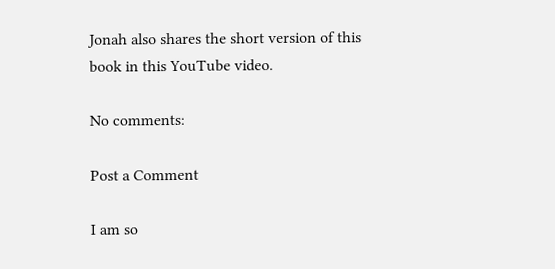Jonah also shares the short version of this book in this YouTube video.

No comments:

Post a Comment

I am so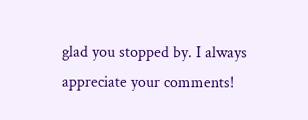glad you stopped by. I always appreciate your comments!